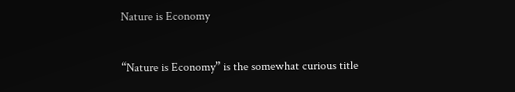Nature is Economy

“Nature is Economy” is the somewhat curious title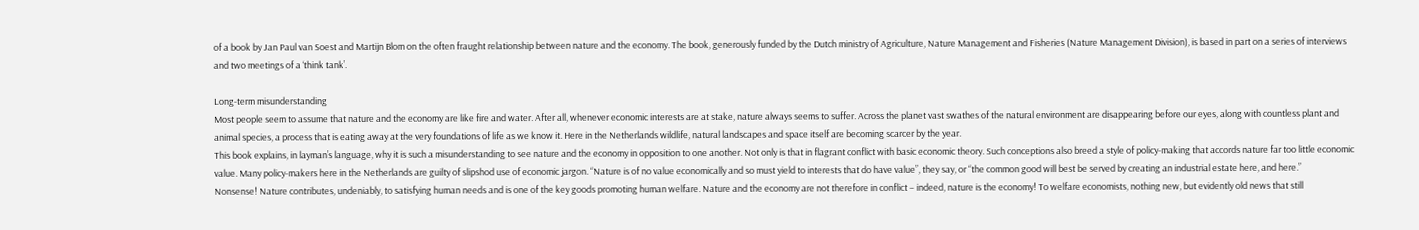of a book by Jan Paul van Soest and Martijn Blom on the often fraught relationship between nature and the economy. The book, generously funded by the Dutch ministry of Agriculture, Nature Management and Fisheries (Nature Management Division), is based in part on a series of interviews and two meetings of a ‘think tank’.

Long-term misunderstanding
Most people seem to assume that nature and the economy are like fire and water. After all, whenever economic interests are at stake, nature always seems to suffer. Across the planet vast swathes of the natural environment are disappearing before our eyes, along with countless plant and animal species, a process that is eating away at the very foundations of life as we know it. Here in the Netherlands wildlife, natural landscapes and space itself are becoming scarcer by the year.
This book explains, in layman’s language, why it is such a misunderstanding to see nature and the economy in opposition to one another. Not only is that in flagrant conflict with basic economic theory. Such conceptions also breed a style of policy-making that accords nature far too little economic value. Many policy-makers here in the Netherlands are guilty of slipshod use of economic jargon. “Nature is of no value economically and so must yield to interests that do have value”, they say, or “the common good will best be served by creating an industrial estate here, and here.”
Nonsense! Nature contributes, undeniably, to satisfying human needs and is one of the key goods promoting human welfare. Nature and the economy are not therefore in conflict – indeed, nature is the economy! To welfare economists, nothing new, but evidently old news that still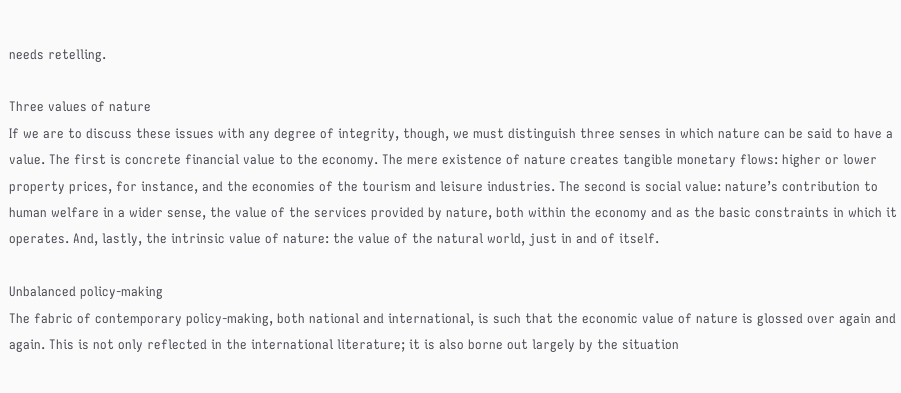needs retelling.

Three values of nature
If we are to discuss these issues with any degree of integrity, though, we must distinguish three senses in which nature can be said to have a value. The first is concrete financial value to the economy. The mere existence of nature creates tangible monetary flows: higher or lower property prices, for instance, and the economies of the tourism and leisure industries. The second is social value: nature’s contribution to human welfare in a wider sense, the value of the services provided by nature, both within the economy and as the basic constraints in which it operates. And, lastly, the intrinsic value of nature: the value of the natural world, just in and of itself.

Unbalanced policy-making
The fabric of contemporary policy-making, both national and international, is such that the economic value of nature is glossed over again and again. This is not only reflected in the international literature; it is also borne out largely by the situation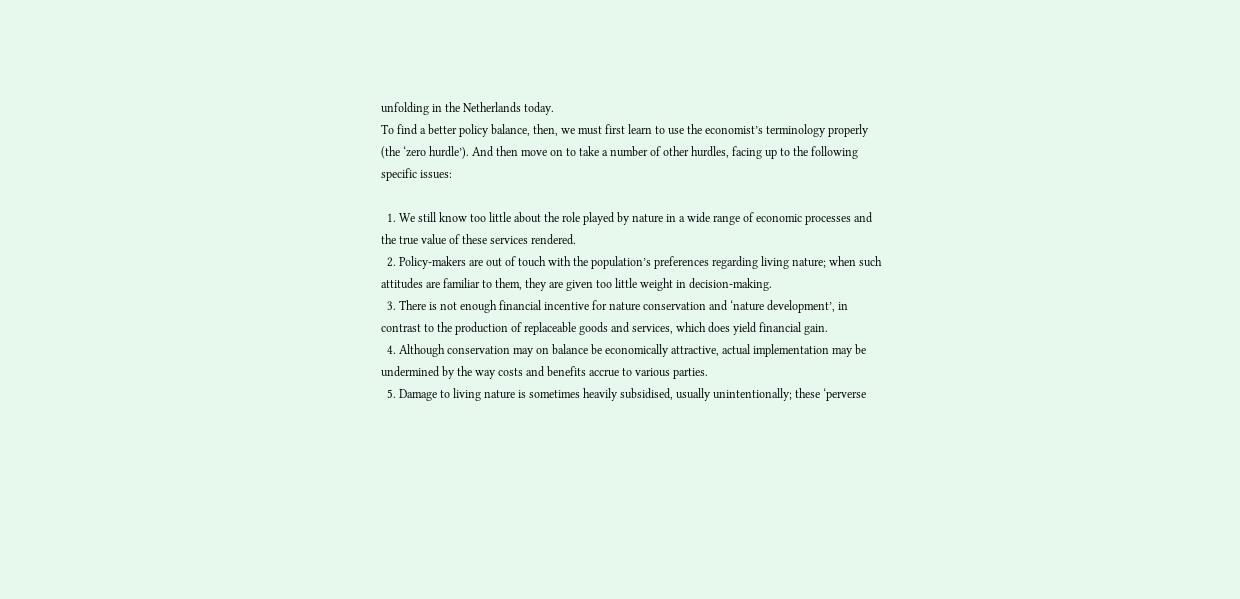unfolding in the Netherlands today.
To find a better policy balance, then, we must first learn to use the economist’s terminology properly (the ‘zero hurdle’). And then move on to take a number of other hurdles, facing up to the following specific issues:

  1. We still know too little about the role played by nature in a wide range of economic processes and the true value of these services rendered.
  2. Policy-makers are out of touch with the population’s preferences regarding living nature; when such attitudes are familiar to them, they are given too little weight in decision-making.
  3. There is not enough financial incentive for nature conservation and ‘nature development’, in contrast to the production of replaceable goods and services, which does yield financial gain.
  4. Although conservation may on balance be economically attractive, actual implementation may be undermined by the way costs and benefits accrue to various parties.
  5. Damage to living nature is sometimes heavily subsidised, usually unintentionally; these ‘perverse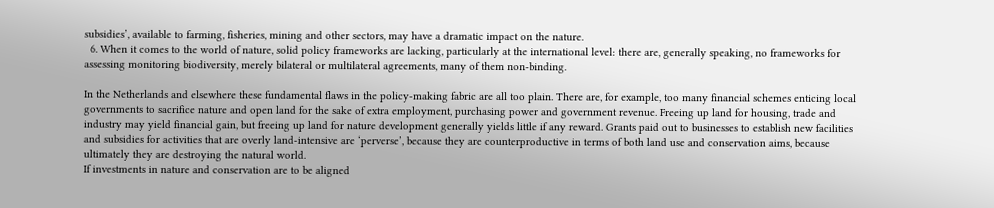subsidies’, available to farming, fisheries, mining and other sectors, may have a dramatic impact on the nature.
  6. When it comes to the world of nature, solid policy frameworks are lacking, particularly at the international level: there are, generally speaking, no frameworks for assessing monitoring biodiversity, merely bilateral or multilateral agreements, many of them non-binding.

In the Netherlands and elsewhere these fundamental flaws in the policy-making fabric are all too plain. There are, for example, too many financial schemes enticing local governments to sacrifice nature and open land for the sake of extra employment, purchasing power and government revenue. Freeing up land for housing, trade and industry may yield financial gain, but freeing up land for nature development generally yields little if any reward. Grants paid out to businesses to establish new facilities and subsidies for activities that are overly land-intensive are ‘perverse’, because they are counterproductive in terms of both land use and conservation aims, because ultimately they are destroying the natural world.
If investments in nature and conservation are to be aligned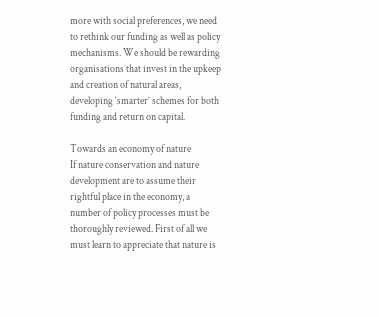more with social preferences, we need to rethink our funding as well as policy mechanisms. We should be rewarding organisations that invest in the upkeep and creation of natural areas, developing ‘smarter’ schemes for both funding and return on capital.

Towards an economy of nature
If nature conservation and nature development are to assume their rightful place in the economy, a number of policy processes must be thoroughly reviewed. First of all we must learn to appreciate that nature is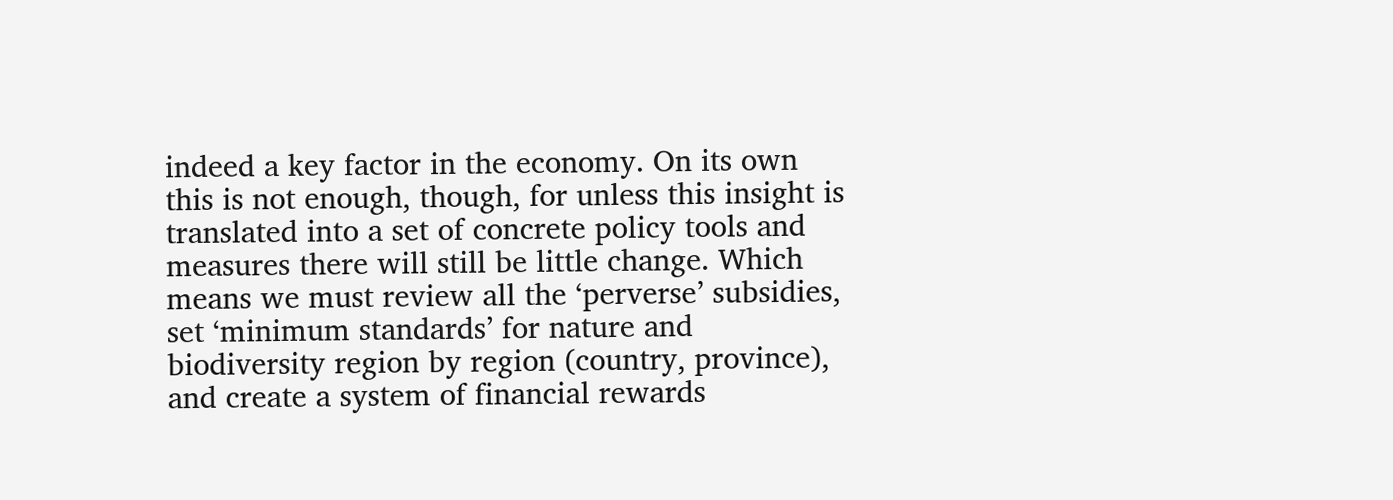indeed a key factor in the economy. On its own this is not enough, though, for unless this insight is translated into a set of concrete policy tools and measures there will still be little change. Which means we must review all the ‘perverse’ subsidies, set ‘minimum standards’ for nature and biodiversity region by region (country, province), and create a system of financial rewards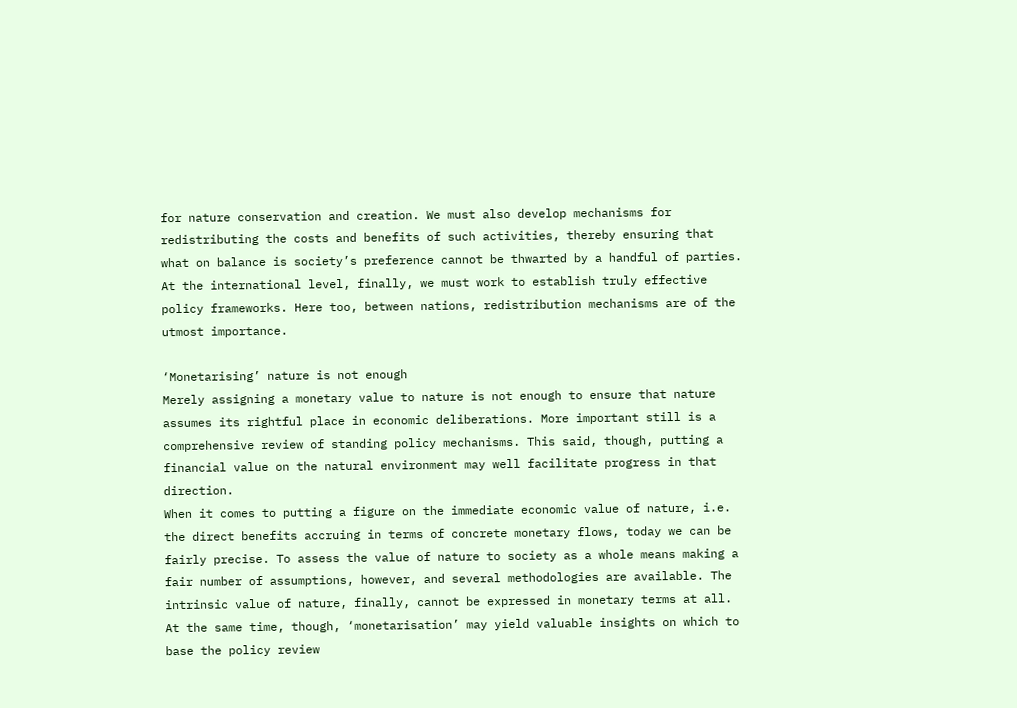for nature conservation and creation. We must also develop mechanisms for redistributing the costs and benefits of such activities, thereby ensuring that what on balance is society’s preference cannot be thwarted by a handful of parties. At the international level, finally, we must work to establish truly effective policy frameworks. Here too, between nations, redistribution mechanisms are of the utmost importance.

‘Monetarising’ nature is not enough
Merely assigning a monetary value to nature is not enough to ensure that nature assumes its rightful place in economic deliberations. More important still is a comprehensive review of standing policy mechanisms. This said, though, putting a financial value on the natural environment may well facilitate progress in that direction.
When it comes to putting a figure on the immediate economic value of nature, i.e. the direct benefits accruing in terms of concrete monetary flows, today we can be fairly precise. To assess the value of nature to society as a whole means making a fair number of assumptions, however, and several methodologies are available. The intrinsic value of nature, finally, cannot be expressed in monetary terms at all.
At the same time, though, ‘monetarisation’ may yield valuable insights on which to base the policy review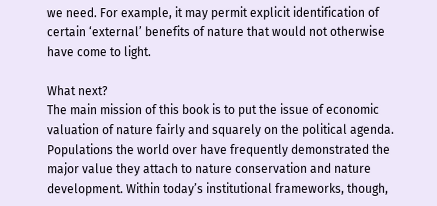we need. For example, it may permit explicit identification of certain ‘external’ benefits of nature that would not otherwise have come to light.

What next?
The main mission of this book is to put the issue of economic valuation of nature fairly and squarely on the political agenda. Populations the world over have frequently demonstrated the major value they attach to nature conservation and nature development. Within today’s institutional frameworks, though,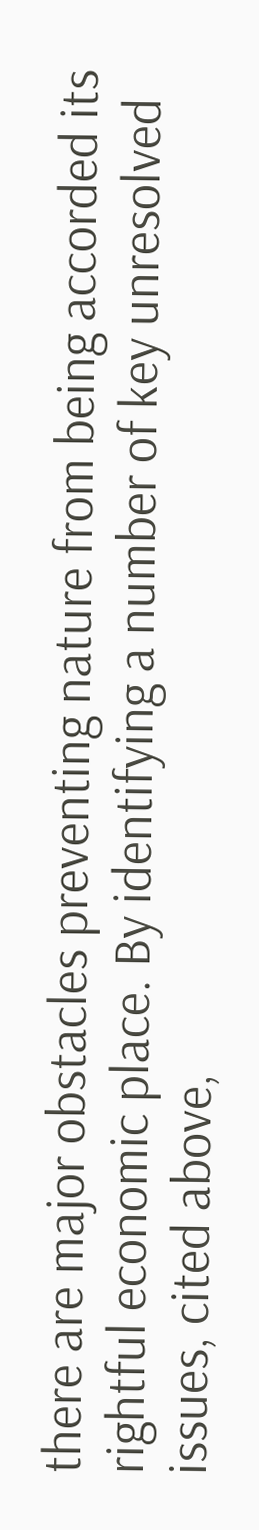there are major obstacles preventing nature from being accorded its rightful economic place. By identifying a number of key unresolved issues, cited above,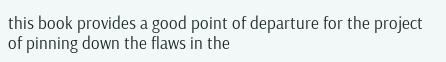this book provides a good point of departure for the project of pinning down the flaws in the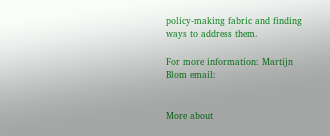policy-making fabric and finding ways to address them.

For more information: Martijn Blom email:


More about